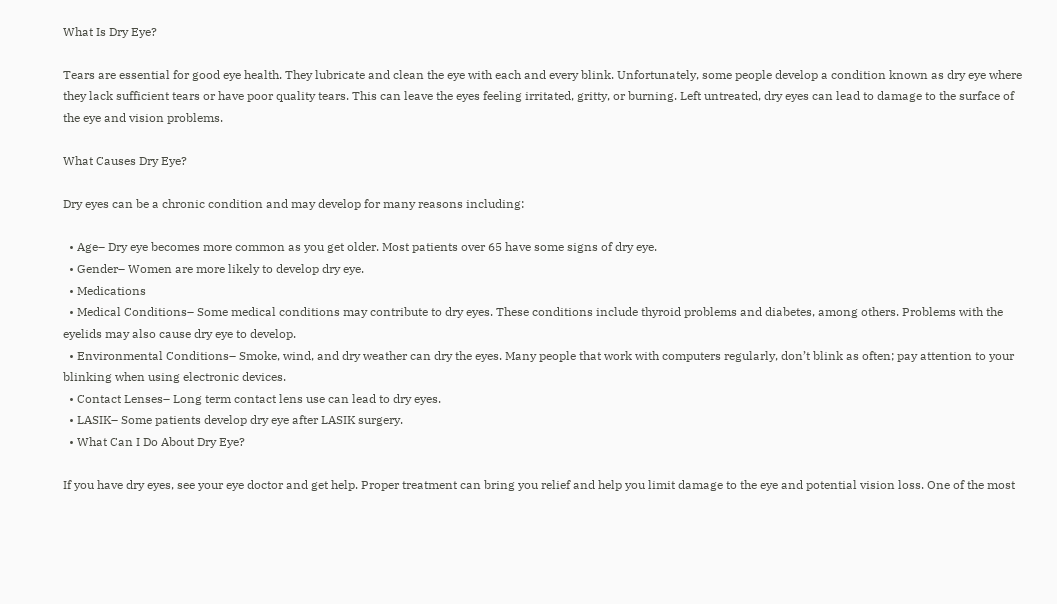What Is Dry Eye?

Tears are essential for good eye health. They lubricate and clean the eye with each and every blink. Unfortunately, some people develop a condition known as dry eye where they lack sufficient tears or have poor quality tears. This can leave the eyes feeling irritated, gritty, or burning. Left untreated, dry eyes can lead to damage to the surface of the eye and vision problems.

What Causes Dry Eye?

Dry eyes can be a chronic condition and may develop for many reasons including:

  • Age– Dry eye becomes more common as you get older. Most patients over 65 have some signs of dry eye.
  • Gender– Women are more likely to develop dry eye.
  • Medications
  • Medical Conditions– Some medical conditions may contribute to dry eyes. These conditions include thyroid problems and diabetes, among others. Problems with the eyelids may also cause dry eye to develop.
  • Environmental Conditions– Smoke, wind, and dry weather can dry the eyes. Many people that work with computers regularly, don’t blink as often; pay attention to your blinking when using electronic devices.
  • Contact Lenses– Long term contact lens use can lead to dry eyes.
  • LASIK– Some patients develop dry eye after LASIK surgery.
  • What Can I Do About Dry Eye?

If you have dry eyes, see your eye doctor and get help. Proper treatment can bring you relief and help you limit damage to the eye and potential vision loss. One of the most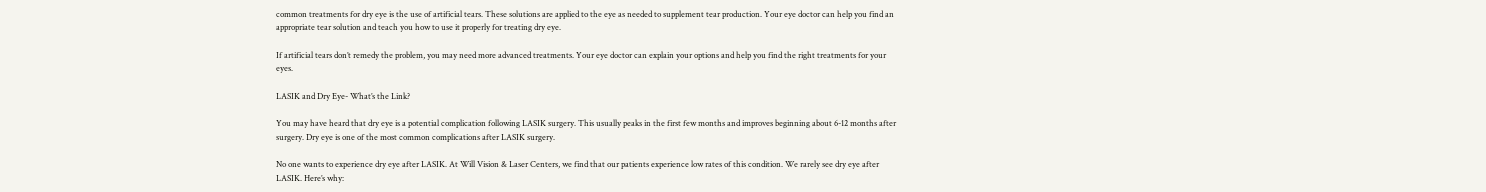common treatments for dry eye is the use of artificial tears. These solutions are applied to the eye as needed to supplement tear production. Your eye doctor can help you find an appropriate tear solution and teach you how to use it properly for treating dry eye.

If artificial tears don’t remedy the problem, you may need more advanced treatments. Your eye doctor can explain your options and help you find the right treatments for your eyes.

LASIK and Dry Eye- What’s the Link?

You may have heard that dry eye is a potential complication following LASIK surgery. This usually peaks in the first few months and improves beginning about 6-12 months after surgery. Dry eye is one of the most common complications after LASIK surgery.

No one wants to experience dry eye after LASIK. At Will Vision & Laser Centers, we find that our patients experience low rates of this condition. We rarely see dry eye after LASIK. Here’s why: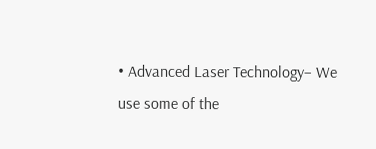• Advanced Laser Technology– We use some of the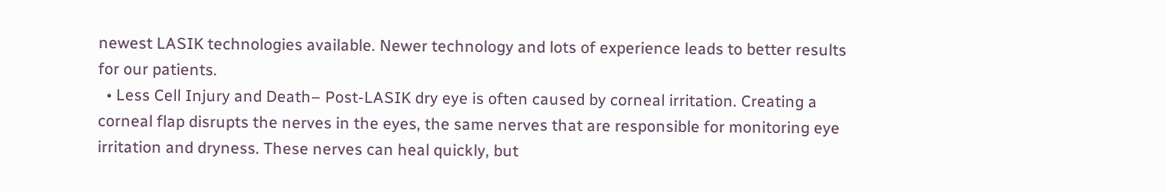newest LASIK technologies available. Newer technology and lots of experience leads to better results for our patients.
  • Less Cell Injury and Death– Post-LASIK dry eye is often caused by corneal irritation. Creating a corneal flap disrupts the nerves in the eyes, the same nerves that are responsible for monitoring eye irritation and dryness. These nerves can heal quickly, but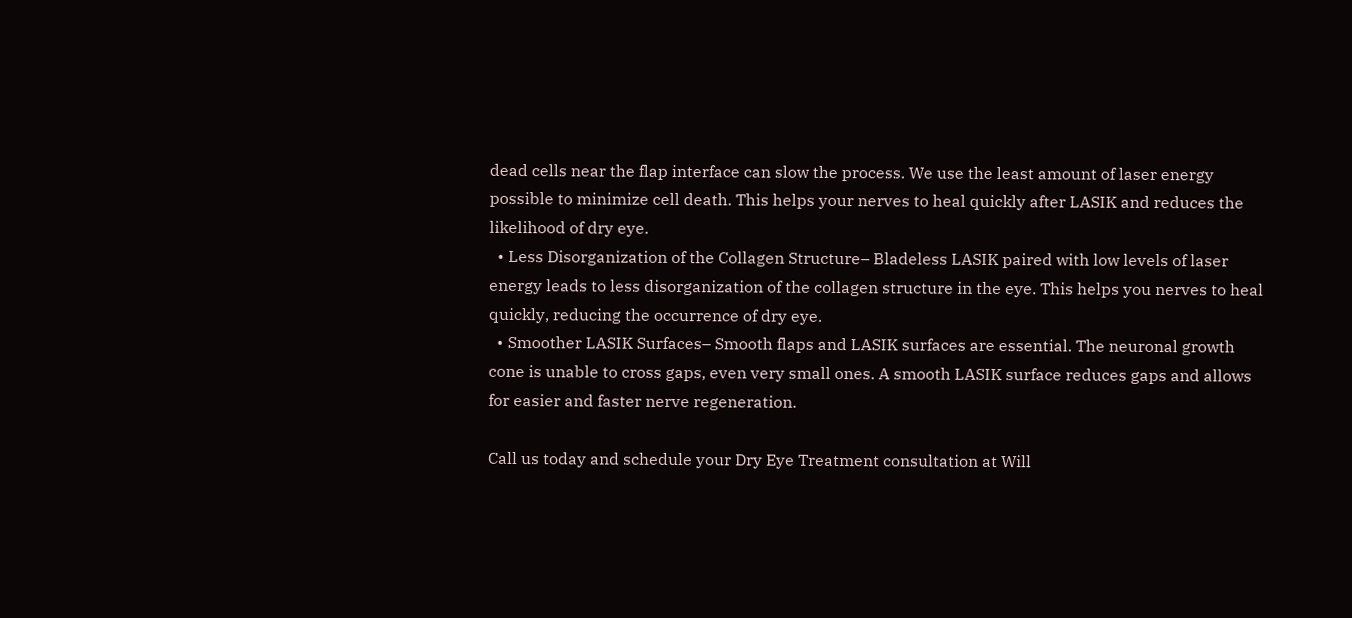dead cells near the flap interface can slow the process. We use the least amount of laser energy possible to minimize cell death. This helps your nerves to heal quickly after LASIK and reduces the likelihood of dry eye.
  • Less Disorganization of the Collagen Structure– Bladeless LASIK paired with low levels of laser energy leads to less disorganization of the collagen structure in the eye. This helps you nerves to heal quickly, reducing the occurrence of dry eye.
  • Smoother LASIK Surfaces– Smooth flaps and LASIK surfaces are essential. The neuronal growth cone is unable to cross gaps, even very small ones. A smooth LASIK surface reduces gaps and allows for easier and faster nerve regeneration.

Call us today and schedule your Dry Eye Treatment consultation at Will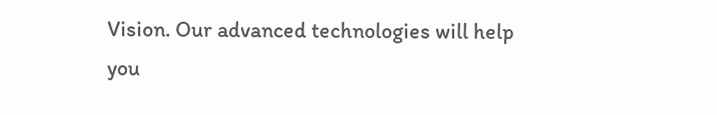Vision. Our advanced technologies will help you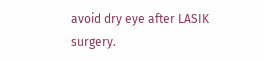avoid dry eye after LASIK surgery.